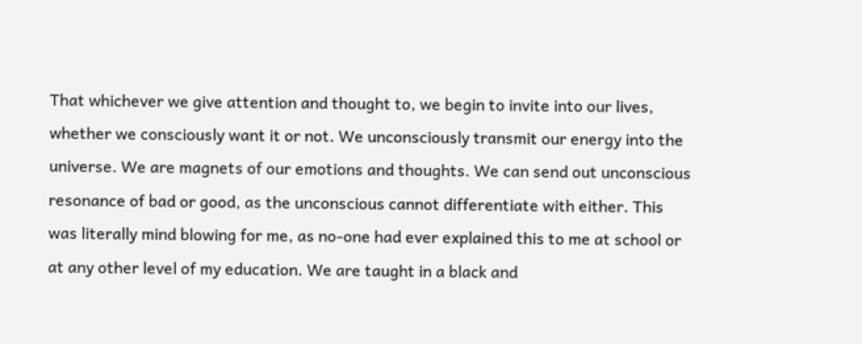That whichever we give attention and thought to, we begin to invite into our lives, whether we consciously want it or not. We unconsciously transmit our energy into the universe. We are magnets of our emotions and thoughts. We can send out unconscious resonance of bad or good, as the unconscious cannot differentiate with either. This was literally mind blowing for me, as no-one had ever explained this to me at school or at any other level of my education. We are taught in a black and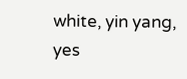white, yin yang, yes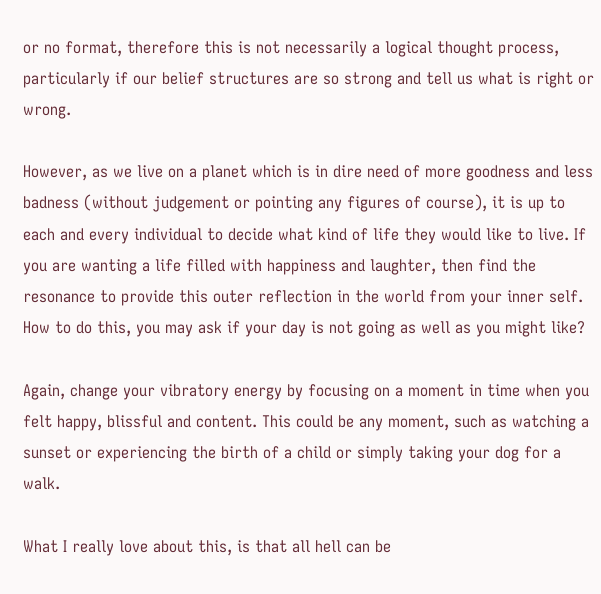or no format, therefore this is not necessarily a logical thought process, particularly if our belief structures are so strong and tell us what is right or wrong.

However, as we live on a planet which is in dire need of more goodness and less badness (without judgement or pointing any figures of course), it is up to each and every individual to decide what kind of life they would like to live. If you are wanting a life filled with happiness and laughter, then find the resonance to provide this outer reflection in the world from your inner self. How to do this, you may ask if your day is not going as well as you might like?

Again, change your vibratory energy by focusing on a moment in time when you felt happy, blissful and content. This could be any moment, such as watching a sunset or experiencing the birth of a child or simply taking your dog for a walk.

What I really love about this, is that all hell can be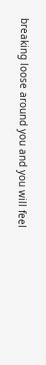breaking loose around you and you will feel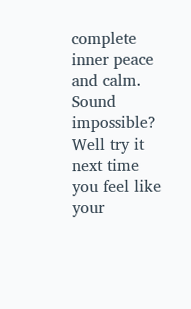complete inner peace and calm. Sound impossible? Well try it next time you feel like your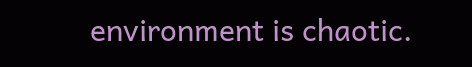environment is chaotic.